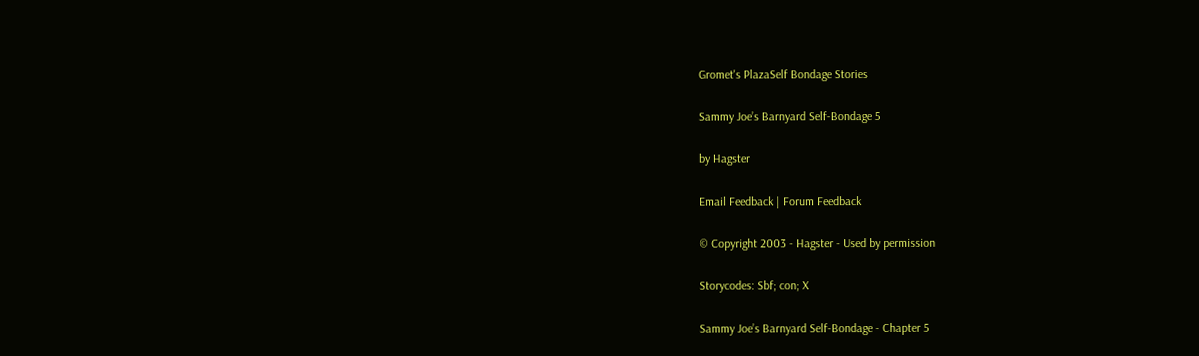Gromet's PlazaSelf Bondage Stories

Sammy Joe’s Barnyard Self-Bondage 5

by Hagster

Email Feedback | Forum Feedback

© Copyright 2003 - Hagster - Used by permission

Storycodes: Sbf; con; X

Sammy Joe’s Barnyard Self-Bondage - Chapter 5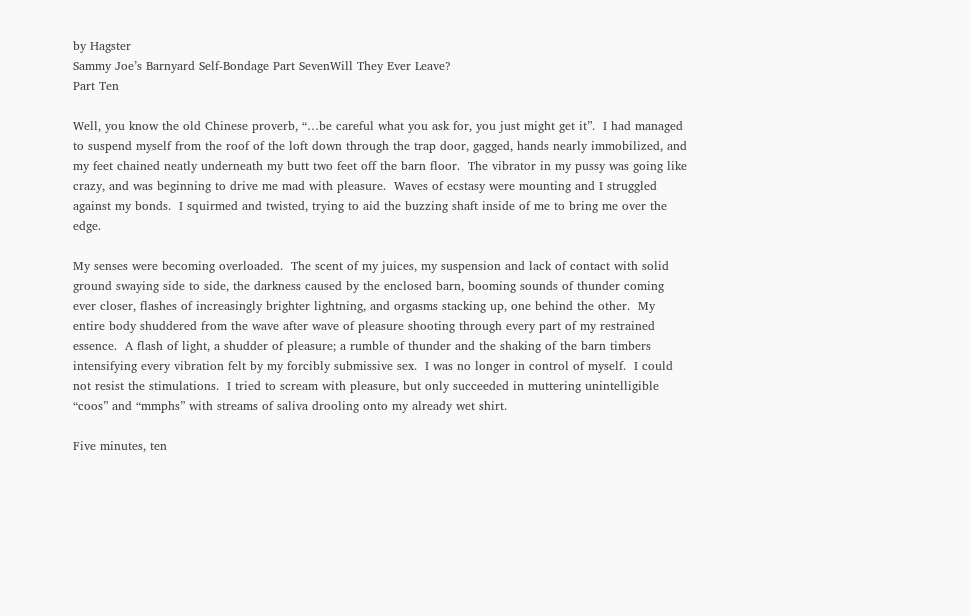by Hagster
Sammy Joe’s Barnyard Self-Bondage Part SevenWill They Ever Leave?
Part Ten

Well, you know the old Chinese proverb, “…be careful what you ask for, you just might get it”.  I had managed to suspend myself from the roof of the loft down through the trap door, gagged, hands nearly immobilized, and my feet chained neatly underneath my butt two feet off the barn floor.  The vibrator in my pussy was going like crazy, and was beginning to drive me mad with pleasure.  Waves of ecstasy were mounting and I struggled against my bonds.  I squirmed and twisted, trying to aid the buzzing shaft inside of me to bring me over the edge.

My senses were becoming overloaded.  The scent of my juices, my suspension and lack of contact with solid ground swaying side to side, the darkness caused by the enclosed barn, booming sounds of thunder coming ever closer, flashes of increasingly brighter lightning, and orgasms stacking up, one behind the other.  My entire body shuddered from the wave after wave of pleasure shooting through every part of my restrained essence.  A flash of light, a shudder of pleasure; a rumble of thunder and the shaking of the barn timbers intensifying every vibration felt by my forcibly submissive sex.  I was no longer in control of myself.  I could not resist the stimulations.  I tried to scream with pleasure, but only succeeded in muttering unintelligible “coos” and “mmphs” with streams of saliva drooling onto my already wet shirt.

Five minutes, ten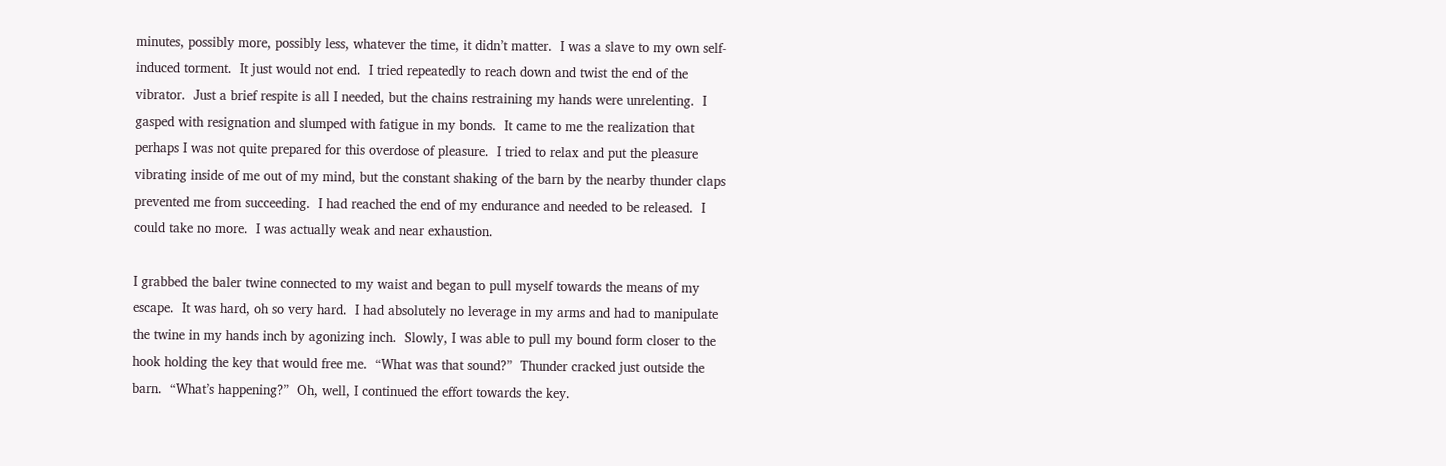minutes, possibly more, possibly less, whatever the time, it didn’t matter.  I was a slave to my own self-induced torment.  It just would not end.  I tried repeatedly to reach down and twist the end of the vibrator.  Just a brief respite is all I needed, but the chains restraining my hands were unrelenting.  I gasped with resignation and slumped with fatigue in my bonds.  It came to me the realization that perhaps I was not quite prepared for this overdose of pleasure.  I tried to relax and put the pleasure vibrating inside of me out of my mind, but the constant shaking of the barn by the nearby thunder claps prevented me from succeeding.  I had reached the end of my endurance and needed to be released.  I could take no more.  I was actually weak and near exhaustion.

I grabbed the baler twine connected to my waist and began to pull myself towards the means of my escape.  It was hard, oh so very hard.  I had absolutely no leverage in my arms and had to manipulate the twine in my hands inch by agonizing inch.  Slowly, I was able to pull my bound form closer to the hook holding the key that would free me.  “What was that sound?”  Thunder cracked just outside the barn.  “What’s happening?”  Oh, well, I continued the effort towards the key.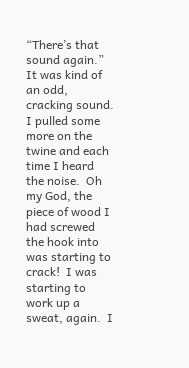“There’s that sound again.”   It was kind of an odd, cracking sound.  I pulled some more on the twine and each time I heard the noise.  Oh my God, the piece of wood I had screwed the hook into was starting to crack!  I was starting to work up a sweat, again.  I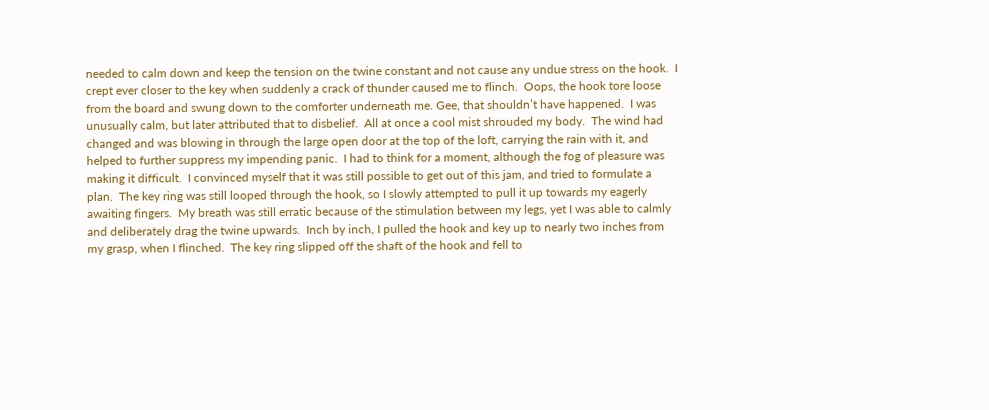needed to calm down and keep the tension on the twine constant and not cause any undue stress on the hook.  I crept ever closer to the key when suddenly a crack of thunder caused me to flinch.  Oops, the hook tore loose from the board and swung down to the comforter underneath me. Gee, that shouldn’t have happened.  I was unusually calm, but later attributed that to disbelief.  All at once a cool mist shrouded my body.  The wind had changed and was blowing in through the large open door at the top of the loft, carrying the rain with it, and helped to further suppress my impending panic.  I had to think for a moment, although the fog of pleasure was making it difficult.  I convinced myself that it was still possible to get out of this jam, and tried to formulate a plan.  The key ring was still looped through the hook, so I slowly attempted to pull it up towards my eagerly awaiting fingers.  My breath was still erratic because of the stimulation between my legs, yet I was able to calmly and deliberately drag the twine upwards.  Inch by inch, I pulled the hook and key up to nearly two inches from my grasp, when I flinched.  The key ring slipped off the shaft of the hook and fell to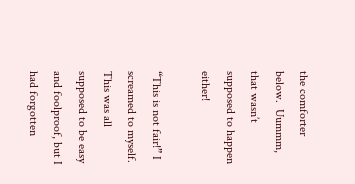the comforter below.  Uummm, that wasn’t supposed to happen either!

“This is not fair!” I screamed to myself.  This was all supposed to be easy and foolproof, but I had forgotten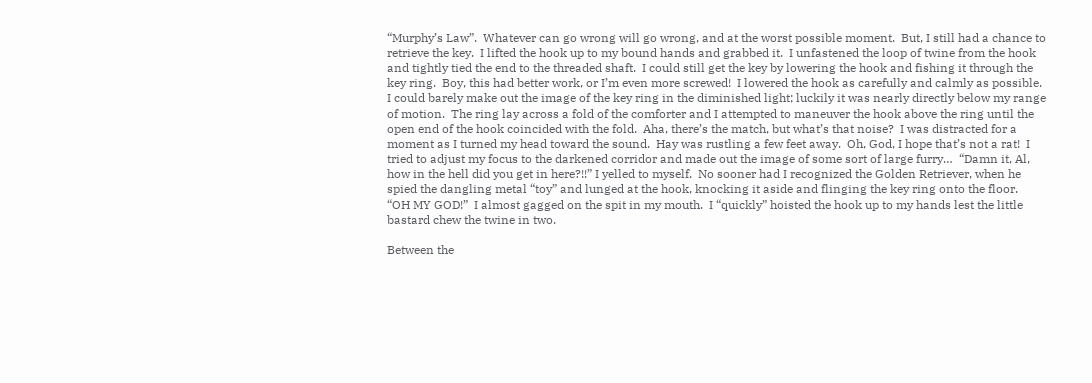“Murphy’s Law”.  Whatever can go wrong will go wrong, and at the worst possible moment.  But, I still had a chance to retrieve the key.  I lifted the hook up to my bound hands and grabbed it.  I unfastened the loop of twine from the hook and tightly tied the end to the threaded shaft.  I could still get the key by lowering the hook and fishing it through the key ring.  Boy, this had better work, or I’m even more screwed!  I lowered the hook as carefully and calmly as possible.  I could barely make out the image of the key ring in the diminished light; luckily it was nearly directly below my range of motion.  The ring lay across a fold of the comforter and I attempted to maneuver the hook above the ring until the open end of the hook coincided with the fold.  Aha, there’s the match, but what’s that noise?  I was distracted for a moment as I turned my head toward the sound.  Hay was rustling a few feet away.  Oh, God, I hope that’s not a rat!  I tried to adjust my focus to the darkened corridor and made out the image of some sort of large furry…  “Damn it, Al, how in the hell did you get in here?!!” I yelled to myself.  No sooner had I recognized the Golden Retriever, when he spied the dangling metal “toy” and lunged at the hook, knocking it aside and flinging the key ring onto the floor.  “OH MY GOD!”  I almost gagged on the spit in my mouth.  I “quickly” hoisted the hook up to my hands lest the little bastard chew the twine in two.

Between the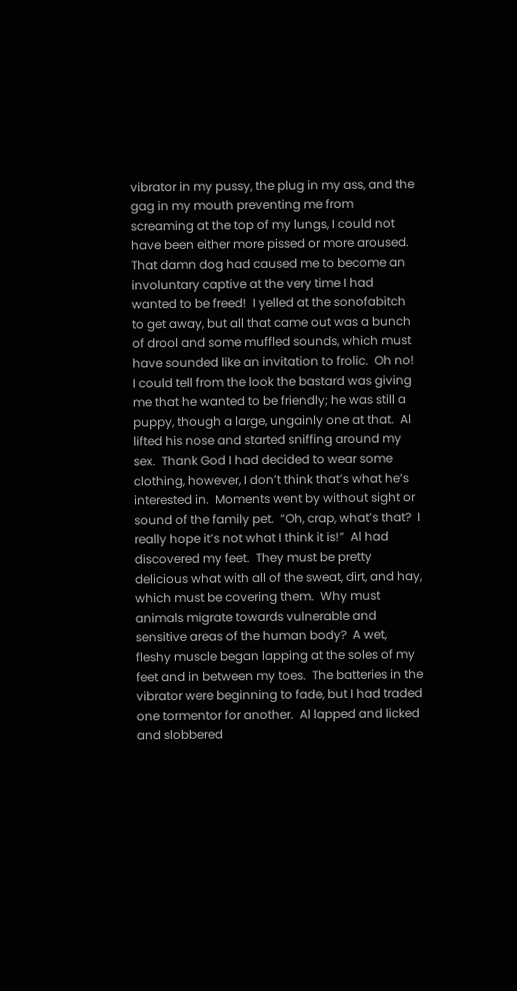vibrator in my pussy, the plug in my ass, and the gag in my mouth preventing me from screaming at the top of my lungs, I could not have been either more pissed or more aroused.  That damn dog had caused me to become an involuntary captive at the very time I had wanted to be freed!  I yelled at the sonofabitch to get away, but all that came out was a bunch of drool and some muffled sounds, which must have sounded like an invitation to frolic.  Oh no!  I could tell from the look the bastard was giving me that he wanted to be friendly; he was still a puppy, though a large, ungainly one at that.  Al lifted his nose and started sniffing around my sex.  Thank God I had decided to wear some clothing, however, I don’t think that’s what he’s interested in.  Moments went by without sight or sound of the family pet.  “Oh, crap, what’s that?  I really hope it’s not what I think it is!”  Al had discovered my feet.  They must be pretty delicious what with all of the sweat, dirt, and hay, which must be covering them.  Why must animals migrate towards vulnerable and sensitive areas of the human body?  A wet, fleshy muscle began lapping at the soles of my feet and in between my toes.  The batteries in the vibrator were beginning to fade, but I had traded one tormentor for another.  Al lapped and licked and slobbered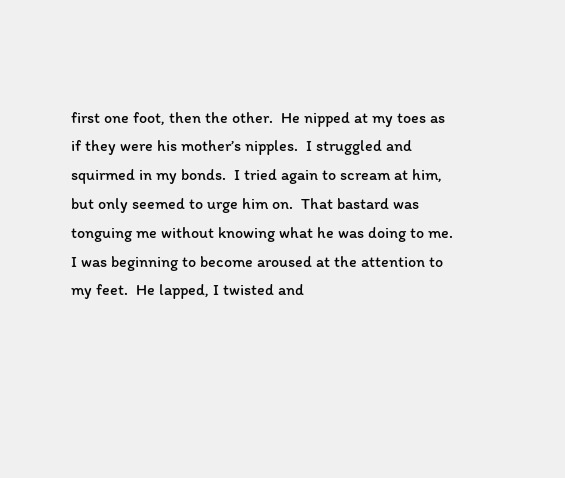first one foot, then the other.  He nipped at my toes as if they were his mother’s nipples.  I struggled and squirmed in my bonds.  I tried again to scream at him, but only seemed to urge him on.  That bastard was tonguing me without knowing what he was doing to me.  I was beginning to become aroused at the attention to my feet.  He lapped, I twisted and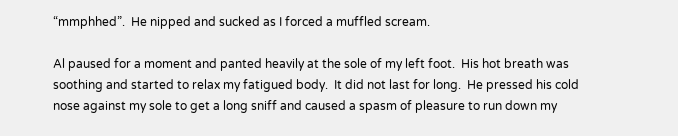“mmphhed”.  He nipped and sucked as I forced a muffled scream.

Al paused for a moment and panted heavily at the sole of my left foot.  His hot breath was soothing and started to relax my fatigued body.  It did not last for long.  He pressed his cold nose against my sole to get a long sniff and caused a spasm of pleasure to run down my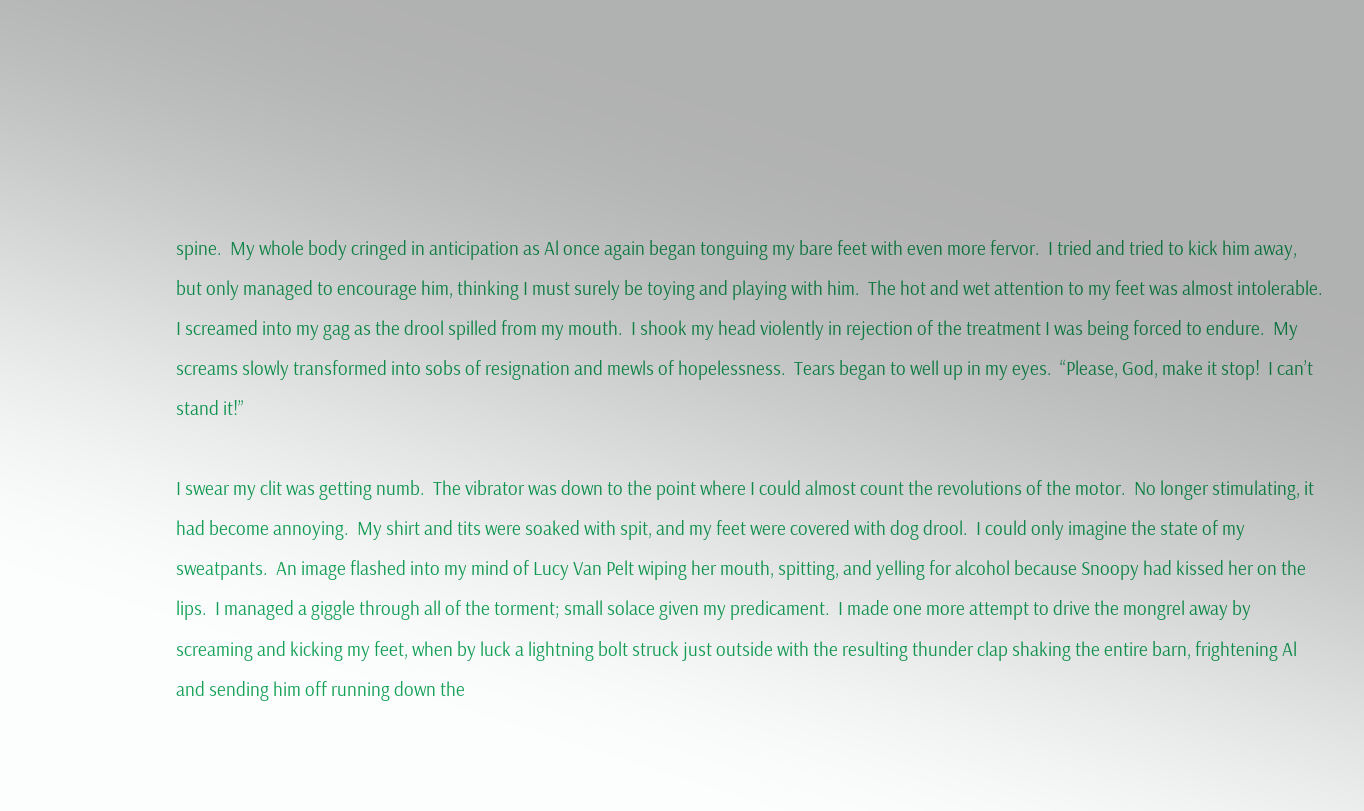spine.  My whole body cringed in anticipation as Al once again began tonguing my bare feet with even more fervor.  I tried and tried to kick him away, but only managed to encourage him, thinking I must surely be toying and playing with him.  The hot and wet attention to my feet was almost intolerable.  I screamed into my gag as the drool spilled from my mouth.  I shook my head violently in rejection of the treatment I was being forced to endure.  My screams slowly transformed into sobs of resignation and mewls of hopelessness.  Tears began to well up in my eyes.  “Please, God, make it stop!  I can’t stand it!”

I swear my clit was getting numb.  The vibrator was down to the point where I could almost count the revolutions of the motor.  No longer stimulating, it had become annoying.  My shirt and tits were soaked with spit, and my feet were covered with dog drool.  I could only imagine the state of my sweatpants.  An image flashed into my mind of Lucy Van Pelt wiping her mouth, spitting, and yelling for alcohol because Snoopy had kissed her on the lips.  I managed a giggle through all of the torment; small solace given my predicament.  I made one more attempt to drive the mongrel away by screaming and kicking my feet, when by luck a lightning bolt struck just outside with the resulting thunder clap shaking the entire barn, frightening Al and sending him off running down the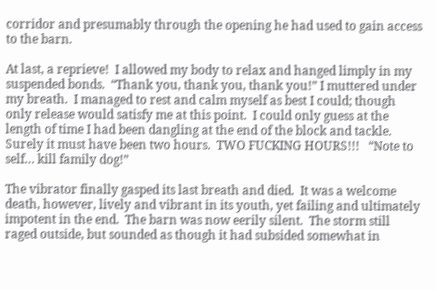corridor and presumably through the opening he had used to gain access to the barn.

At last, a reprieve!  I allowed my body to relax and hanged limply in my suspended bonds.  “Thank you, thank you, thank you!” I muttered under my breath.  I managed to rest and calm myself as best I could; though only release would satisfy me at this point.  I could only guess at the length of time I had been dangling at the end of the block and tackle.  Surely it must have been two hours.  TWO FUCKING HOURS!!!   “Note to self… kill family dog!”

The vibrator finally gasped its last breath and died.  It was a welcome death, however, lively and vibrant in its youth, yet failing and ultimately impotent in the end.  The barn was now eerily silent.  The storm still raged outside, but sounded as though it had subsided somewhat in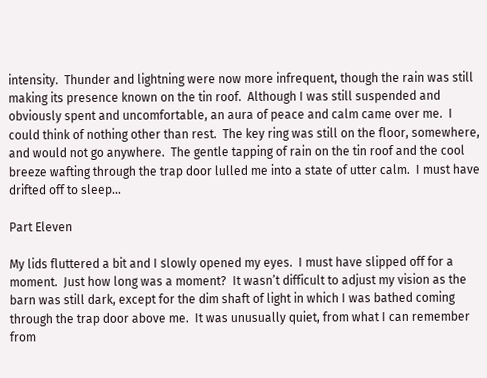intensity.  Thunder and lightning were now more infrequent, though the rain was still making its presence known on the tin roof.  Although I was still suspended and obviously spent and uncomfortable, an aura of peace and calm came over me.  I could think of nothing other than rest.  The key ring was still on the floor, somewhere, and would not go anywhere.  The gentle tapping of rain on the tin roof and the cool breeze wafting through the trap door lulled me into a state of utter calm.  I must have drifted off to sleep…

Part Eleven

My lids fluttered a bit and I slowly opened my eyes.  I must have slipped off for a moment.  Just how long was a moment?  It wasn’t difficult to adjust my vision as the barn was still dark, except for the dim shaft of light in which I was bathed coming through the trap door above me.  It was unusually quiet, from what I can remember from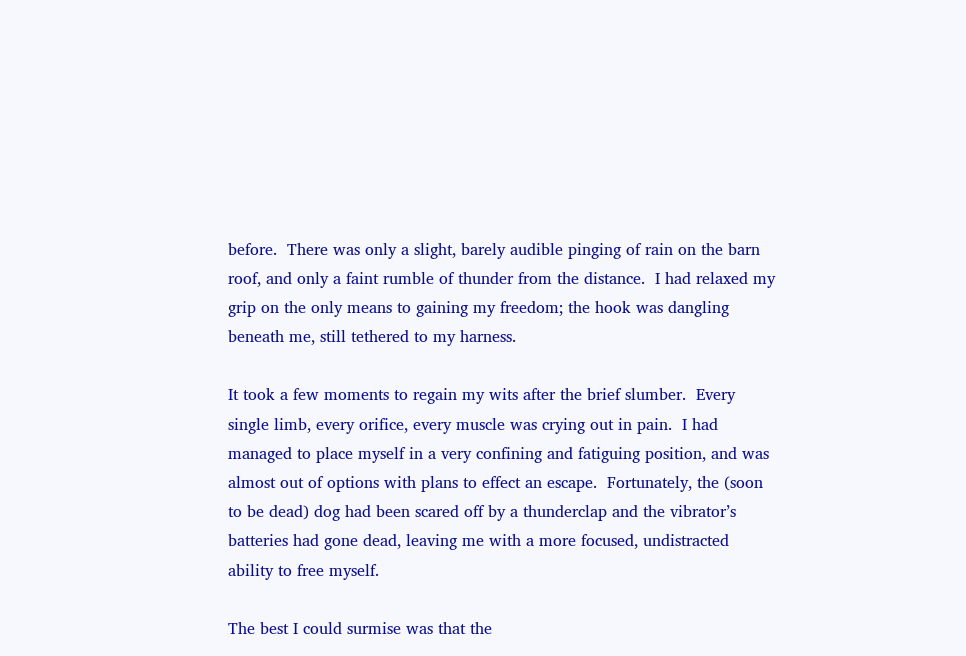before.  There was only a slight, barely audible pinging of rain on the barn roof, and only a faint rumble of thunder from the distance.  I had relaxed my grip on the only means to gaining my freedom; the hook was dangling beneath me, still tethered to my harness.

It took a few moments to regain my wits after the brief slumber.  Every single limb, every orifice, every muscle was crying out in pain.  I had managed to place myself in a very confining and fatiguing position, and was almost out of options with plans to effect an escape.  Fortunately, the (soon to be dead) dog had been scared off by a thunderclap and the vibrator’s batteries had gone dead, leaving me with a more focused, undistracted ability to free myself.

The best I could surmise was that the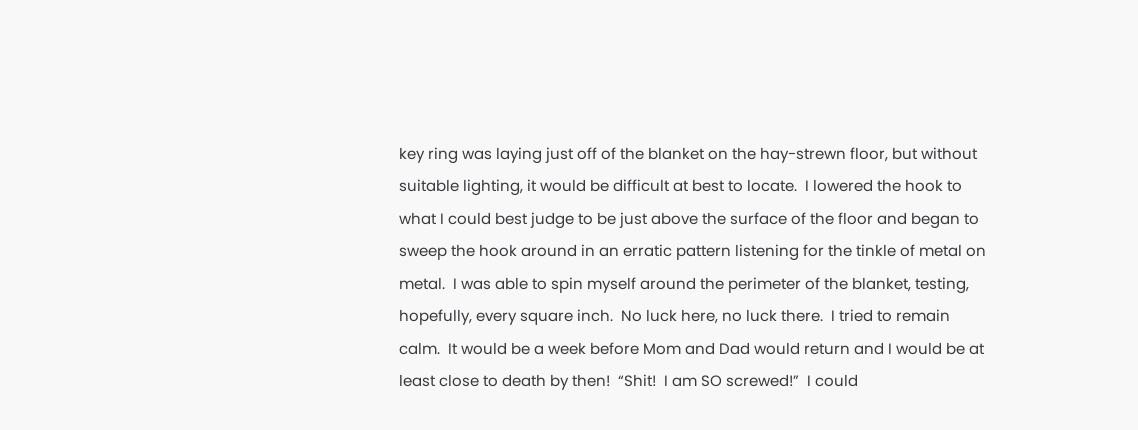key ring was laying just off of the blanket on the hay-strewn floor, but without suitable lighting, it would be difficult at best to locate.  I lowered the hook to what I could best judge to be just above the surface of the floor and began to sweep the hook around in an erratic pattern listening for the tinkle of metal on metal.  I was able to spin myself around the perimeter of the blanket, testing, hopefully, every square inch.  No luck here, no luck there.  I tried to remain calm.  It would be a week before Mom and Dad would return and I would be at least close to death by then!  “Shit!  I am SO screwed!”  I could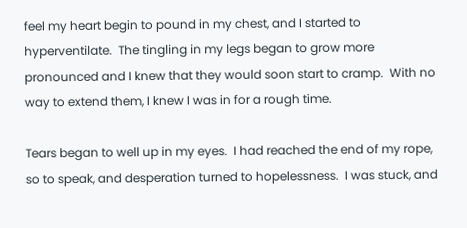feel my heart begin to pound in my chest, and I started to hyperventilate.  The tingling in my legs began to grow more pronounced and I knew that they would soon start to cramp.  With no way to extend them, I knew I was in for a rough time.

Tears began to well up in my eyes.  I had reached the end of my rope, so to speak, and desperation turned to hopelessness.  I was stuck, and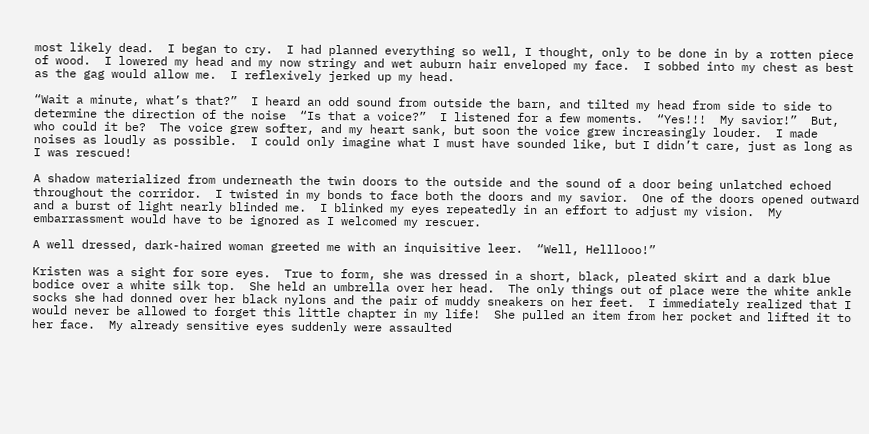most likely dead.  I began to cry.  I had planned everything so well, I thought, only to be done in by a rotten piece of wood.  I lowered my head and my now stringy and wet auburn hair enveloped my face.  I sobbed into my chest as best as the gag would allow me.  I reflexively jerked up my head.

“Wait a minute, what’s that?”  I heard an odd sound from outside the barn, and tilted my head from side to side to determine the direction of the noise  “Is that a voice?”  I listened for a few moments.  “Yes!!!  My savior!”  But, who could it be?  The voice grew softer, and my heart sank, but soon the voice grew increasingly louder.  I made noises as loudly as possible.  I could only imagine what I must have sounded like, but I didn’t care, just as long as I was rescued!

A shadow materialized from underneath the twin doors to the outside and the sound of a door being unlatched echoed throughout the corridor.  I twisted in my bonds to face both the doors and my savior.  One of the doors opened outward and a burst of light nearly blinded me.  I blinked my eyes repeatedly in an effort to adjust my vision.  My embarrassment would have to be ignored as I welcomed my rescuer.

A well dressed, dark-haired woman greeted me with an inquisitive leer.  “Well, Helllooo!”

Kristen was a sight for sore eyes.  True to form, she was dressed in a short, black, pleated skirt and a dark blue bodice over a white silk top.  She held an umbrella over her head.  The only things out of place were the white ankle socks she had donned over her black nylons and the pair of muddy sneakers on her feet.  I immediately realized that I would never be allowed to forget this little chapter in my life!  She pulled an item from her pocket and lifted it to her face.  My already sensitive eyes suddenly were assaulted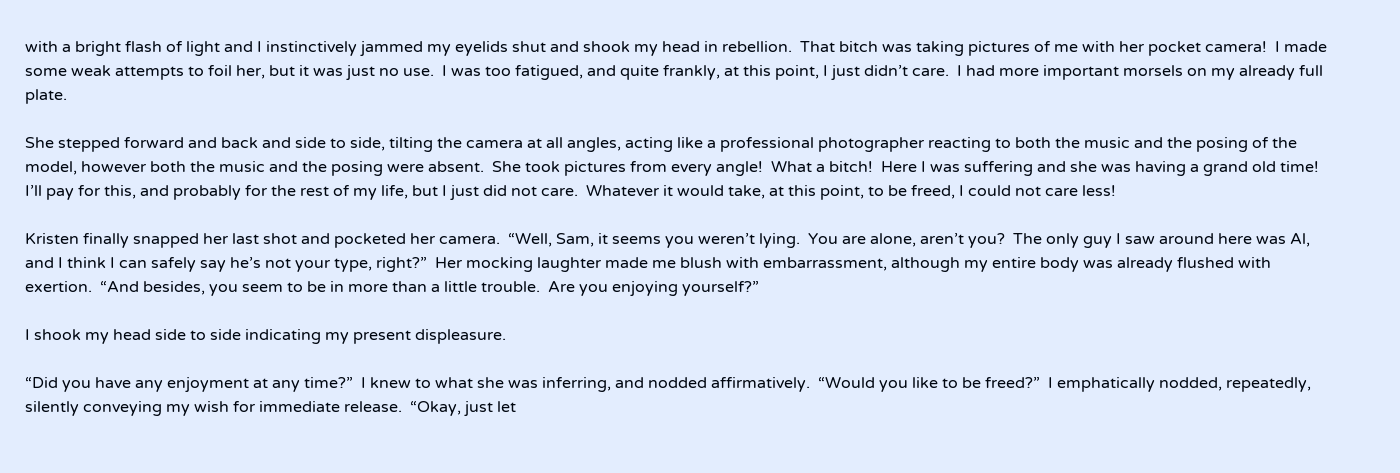with a bright flash of light and I instinctively jammed my eyelids shut and shook my head in rebellion.  That bitch was taking pictures of me with her pocket camera!  I made some weak attempts to foil her, but it was just no use.  I was too fatigued, and quite frankly, at this point, I just didn’t care.  I had more important morsels on my already full plate.

She stepped forward and back and side to side, tilting the camera at all angles, acting like a professional photographer reacting to both the music and the posing of the model, however both the music and the posing were absent.  She took pictures from every angle!  What a bitch!  Here I was suffering and she was having a grand old time!  I’ll pay for this, and probably for the rest of my life, but I just did not care.  Whatever it would take, at this point, to be freed, I could not care less!

Kristen finally snapped her last shot and pocketed her camera.  “Well, Sam, it seems you weren’t lying.  You are alone, aren’t you?  The only guy I saw around here was Al, and I think I can safely say he’s not your type, right?”  Her mocking laughter made me blush with embarrassment, although my entire body was already flushed with exertion.  “And besides, you seem to be in more than a little trouble.  Are you enjoying yourself?”

I shook my head side to side indicating my present displeasure.

“Did you have any enjoyment at any time?”  I knew to what she was inferring, and nodded affirmatively.  “Would you like to be freed?”  I emphatically nodded, repeatedly, silently conveying my wish for immediate release.  “Okay, just let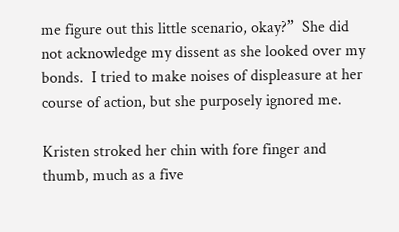me figure out this little scenario, okay?”  She did not acknowledge my dissent as she looked over my bonds.  I tried to make noises of displeasure at her course of action, but she purposely ignored me.

Kristen stroked her chin with fore finger and thumb, much as a five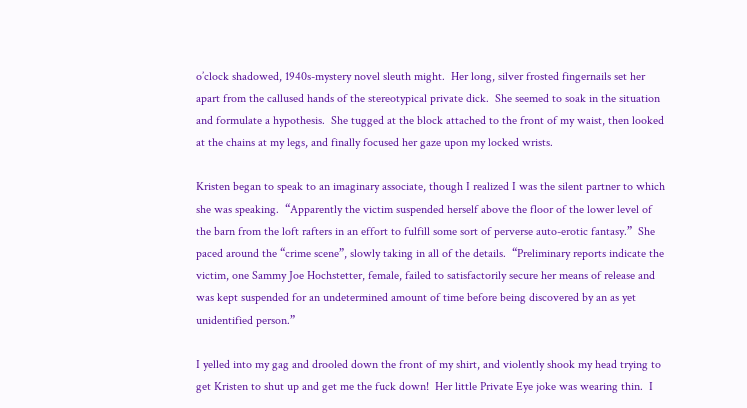o’clock shadowed, 1940s-mystery novel sleuth might.  Her long, silver frosted fingernails set her apart from the callused hands of the stereotypical private dick.  She seemed to soak in the situation and formulate a hypothesis.  She tugged at the block attached to the front of my waist, then looked at the chains at my legs, and finally focused her gaze upon my locked wrists.

Kristen began to speak to an imaginary associate, though I realized I was the silent partner to which she was speaking.  “Apparently the victim suspended herself above the floor of the lower level of the barn from the loft rafters in an effort to fulfill some sort of perverse auto-erotic fantasy.”  She paced around the “crime scene”, slowly taking in all of the details.  “Preliminary reports indicate the victim, one Sammy Joe Hochstetter, female, failed to satisfactorily secure her means of release and was kept suspended for an undetermined amount of time before being discovered by an as yet unidentified person.”

I yelled into my gag and drooled down the front of my shirt, and violently shook my head trying to get Kristen to shut up and get me the fuck down!  Her little Private Eye joke was wearing thin.  I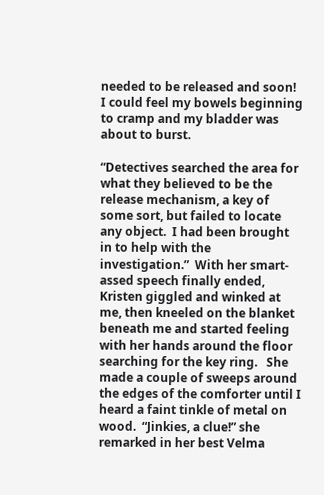needed to be released and soon!  I could feel my bowels beginning to cramp and my bladder was about to burst.

“Detectives searched the area for what they believed to be the release mechanism, a key of some sort, but failed to locate any object.  I had been brought in to help with the investigation.”  With her smart-assed speech finally ended, Kristen giggled and winked at me, then kneeled on the blanket beneath me and started feeling with her hands around the floor searching for the key ring.   She made a couple of sweeps around the edges of the comforter until I heard a faint tinkle of metal on wood.  “Jinkies, a clue!” she remarked in her best Velma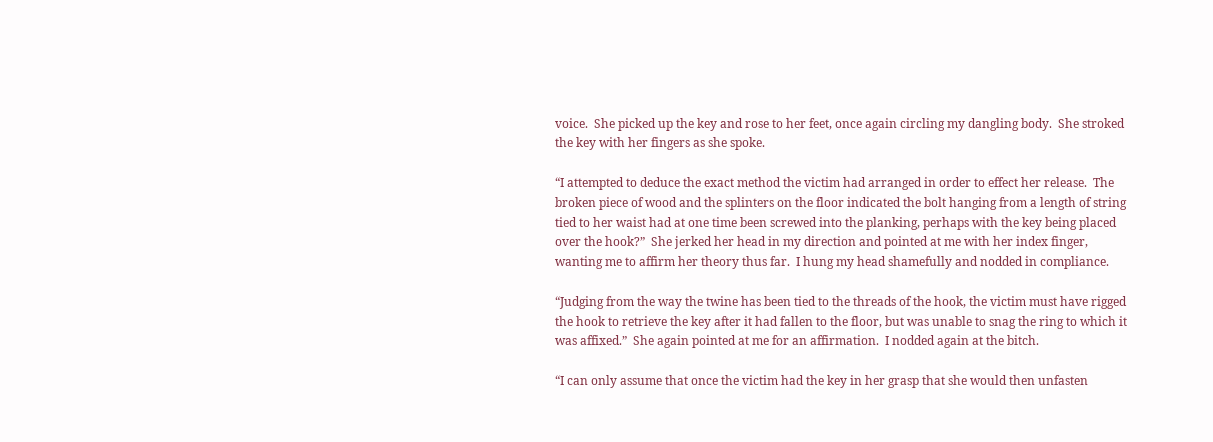voice.  She picked up the key and rose to her feet, once again circling my dangling body.  She stroked the key with her fingers as she spoke.

“I attempted to deduce the exact method the victim had arranged in order to effect her release.  The broken piece of wood and the splinters on the floor indicated the bolt hanging from a length of string tied to her waist had at one time been screwed into the planking, perhaps with the key being placed over the hook?”  She jerked her head in my direction and pointed at me with her index finger, wanting me to affirm her theory thus far.  I hung my head shamefully and nodded in compliance.

“Judging from the way the twine has been tied to the threads of the hook, the victim must have rigged the hook to retrieve the key after it had fallen to the floor, but was unable to snag the ring to which it was affixed.”  She again pointed at me for an affirmation.  I nodded again at the bitch.

“I can only assume that once the victim had the key in her grasp that she would then unfasten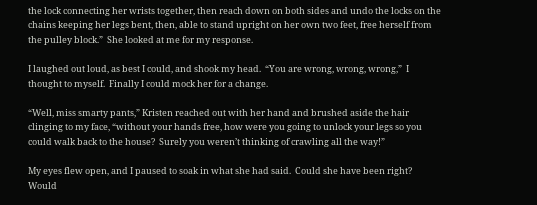the lock connecting her wrists together, then reach down on both sides and undo the locks on the chains keeping her legs bent, then, able to stand upright on her own two feet, free herself from the pulley block.”  She looked at me for my response.

I laughed out loud, as best I could, and shook my head.  “You are wrong, wrong, wrong,”  I thought to myself.  Finally I could mock her for a change.

“Well, miss smarty pants,” Kristen reached out with her hand and brushed aside the hair clinging to my face, “without your hands free, how were you going to unlock your legs so you could walk back to the house?  Surely you weren’t thinking of crawling all the way!”

My eyes flew open, and I paused to soak in what she had said.  Could she have been right?  Would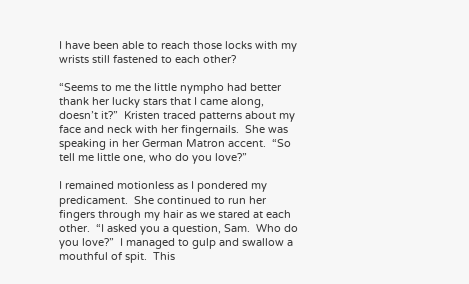I have been able to reach those locks with my wrists still fastened to each other?

“Seems to me the little nympho had better thank her lucky stars that I came along, doesn’t it?”  Kristen traced patterns about my face and neck with her fingernails.  She was speaking in her German Matron accent.  “So tell me little one, who do you love?”

I remained motionless as I pondered my predicament.  She continued to run her fingers through my hair as we stared at each other.  “I asked you a question, Sam.  Who do you love?”  I managed to gulp and swallow a mouthful of spit.  This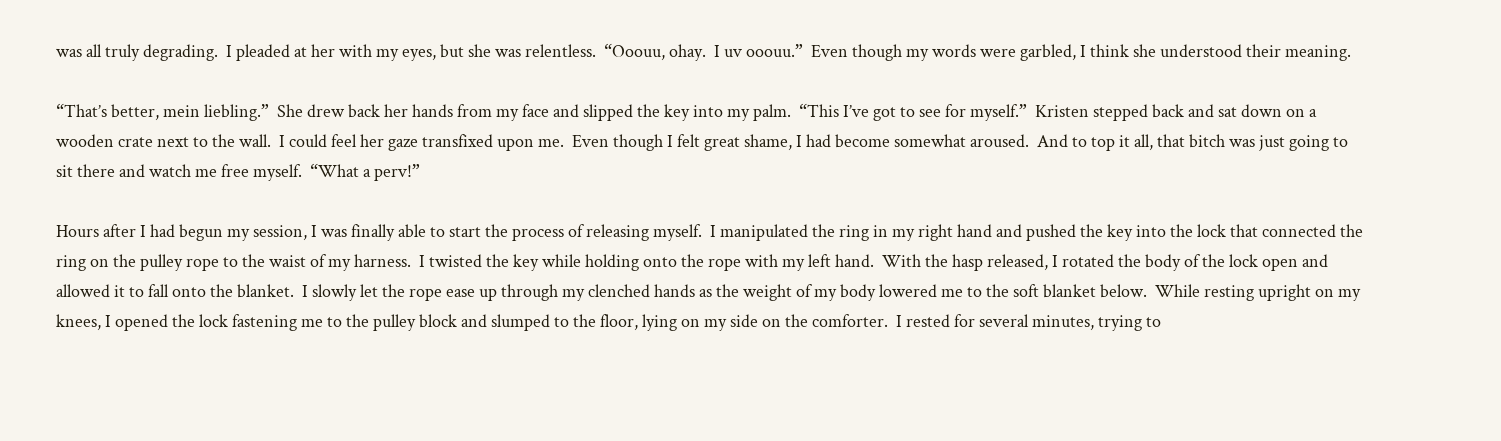was all truly degrading.  I pleaded at her with my eyes, but she was relentless.  “Ooouu, ohay.  I uv ooouu.”  Even though my words were garbled, I think she understood their meaning.

“That’s better, mein liebling.”  She drew back her hands from my face and slipped the key into my palm.  “This I’ve got to see for myself.”  Kristen stepped back and sat down on a wooden crate next to the wall.  I could feel her gaze transfixed upon me.  Even though I felt great shame, I had become somewhat aroused.  And to top it all, that bitch was just going to sit there and watch me free myself.  “What a perv!”

Hours after I had begun my session, I was finally able to start the process of releasing myself.  I manipulated the ring in my right hand and pushed the key into the lock that connected the ring on the pulley rope to the waist of my harness.  I twisted the key while holding onto the rope with my left hand.  With the hasp released, I rotated the body of the lock open and allowed it to fall onto the blanket.  I slowly let the rope ease up through my clenched hands as the weight of my body lowered me to the soft blanket below.  While resting upright on my knees, I opened the lock fastening me to the pulley block and slumped to the floor, lying on my side on the comforter.  I rested for several minutes, trying to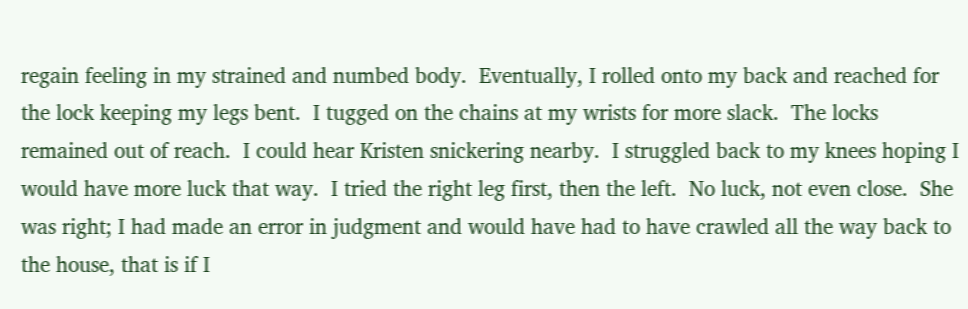regain feeling in my strained and numbed body.  Eventually, I rolled onto my back and reached for the lock keeping my legs bent.  I tugged on the chains at my wrists for more slack.  The locks remained out of reach.  I could hear Kristen snickering nearby.  I struggled back to my knees hoping I would have more luck that way.  I tried the right leg first, then the left.  No luck, not even close.  She was right; I had made an error in judgment and would have had to have crawled all the way back to the house, that is if I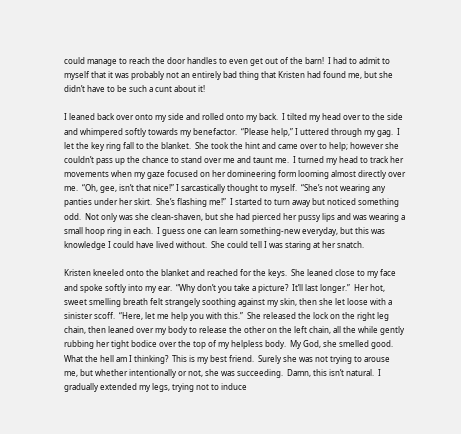could manage to reach the door handles to even get out of the barn!  I had to admit to myself that it was probably not an entirely bad thing that Kristen had found me, but she didn’t have to be such a cunt about it!

I leaned back over onto my side and rolled onto my back.  I tilted my head over to the side and whimpered softly towards my benefactor.  “Please help,” I uttered through my gag.  I let the key ring fall to the blanket.  She took the hint and came over to help; however she couldn’t pass up the chance to stand over me and taunt me.  I turned my head to track her movements when my gaze focused on her domineering form looming almost directly over me.  “Oh, gee, isn’t that nice!” I sarcastically thought to myself.  “She’s not wearing any panties under her skirt.  She’s flashing me!”  I started to turn away but noticed something odd.  Not only was she clean-shaven, but she had pierced her pussy lips and was wearing a small hoop ring in each.  I guess one can learn something-new everyday, but this was knowledge I could have lived without.  She could tell I was staring at her snatch.

Kristen kneeled onto the blanket and reached for the keys.  She leaned close to my face and spoke softly into my ear.  “Why don’t you take a picture?  It’ll last longer.”  Her hot, sweet smelling breath felt strangely soothing against my skin, then she let loose with a sinister scoff.  “Here, let me help you with this.”  She released the lock on the right leg chain, then leaned over my body to release the other on the left chain, all the while gently rubbing her tight bodice over the top of my helpless body.  My God, she smelled good.  What the hell am I thinking?  This is my best friend.  Surely she was not trying to arouse me, but whether intentionally or not, she was succeeding.  Damn, this isn’t natural.  I gradually extended my legs, trying not to induce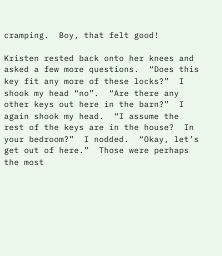cramping.  Boy, that felt good!

Kristen rested back onto her knees and asked a few more questions.  “Does this key fit any more of these locks?”  I shook my head “no”.  “Are there any other keys out here in the barn?”  I again shook my head.  “I assume the rest of the keys are in the house?  In your bedroom?”  I nodded.  “Okay, let’s get out of here.”  Those were perhaps the most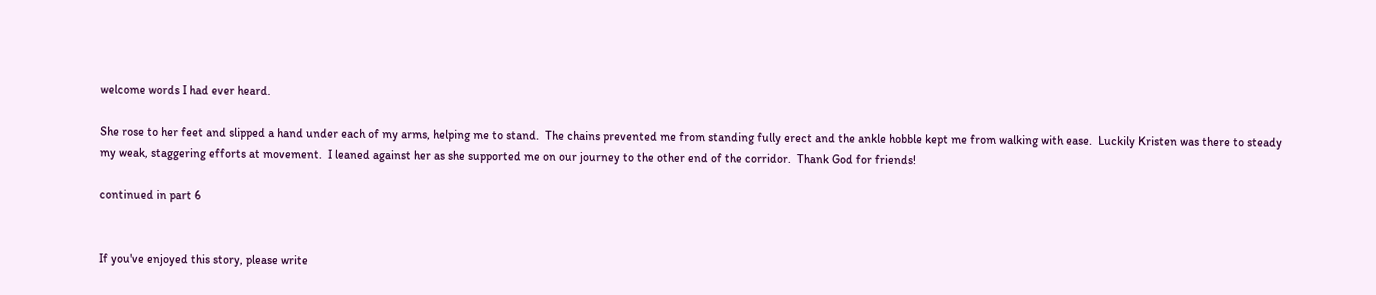welcome words I had ever heard.

She rose to her feet and slipped a hand under each of my arms, helping me to stand.  The chains prevented me from standing fully erect and the ankle hobble kept me from walking with ease.  Luckily Kristen was there to steady my weak, staggering efforts at movement.  I leaned against her as she supported me on our journey to the other end of the corridor.  Thank God for friends!

continued in part 6


If you've enjoyed this story, please write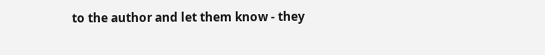to the author and let them know - they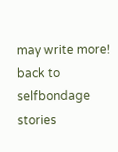may write more!
back to
selfbondage stories